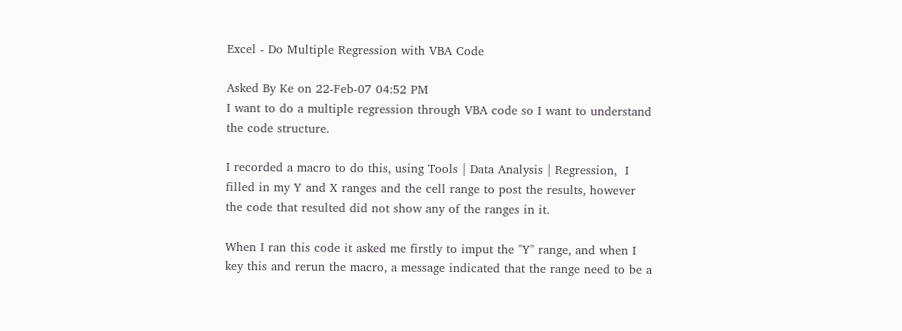Excel - Do Multiple Regression with VBA Code

Asked By Ke on 22-Feb-07 04:52 PM
I want to do a multiple regression through VBA code so I want to understand
the code structure.

I recorded a macro to do this, using Tools | Data Analysis | Regression,  I
filled in my Y and X ranges and the cell range to post the results, however
the code that resulted did not show any of the ranges in it.

When I ran this code it asked me firstly to imput the "Y" range, and when I
key this and rerun the macro, a message indicated that the range need to be a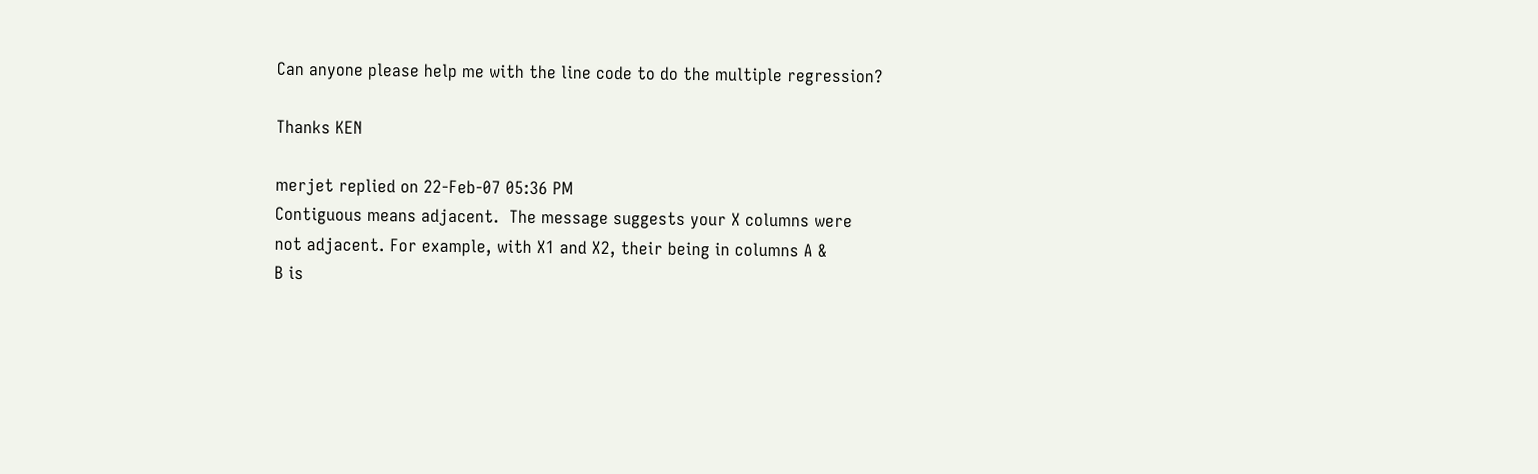Can anyone please help me with the line code to do the multiple regression?

Thanks KEN

merjet replied on 22-Feb-07 05:36 PM
Contiguous means adjacent.  The message suggests your X columns were
not adjacent. For example, with X1 and X2, their being in columns A &
B is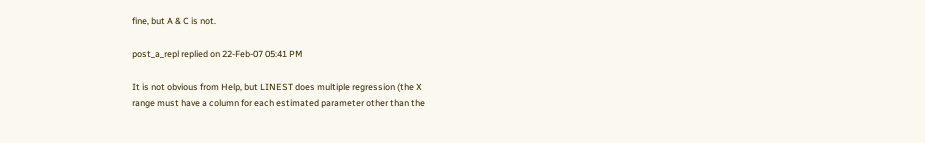fine, but A & C is not.

post_a_repl replied on 22-Feb-07 05:41 PM

It is not obvious from Help, but LINEST does multiple regression (the X
range must have a column for each estimated parameter other than the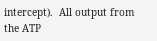intercept).  All output from the ATP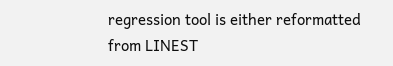regression tool is either reformatted
from LINEST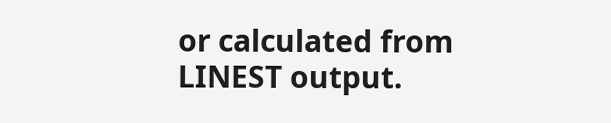or calculated from LINEST output.